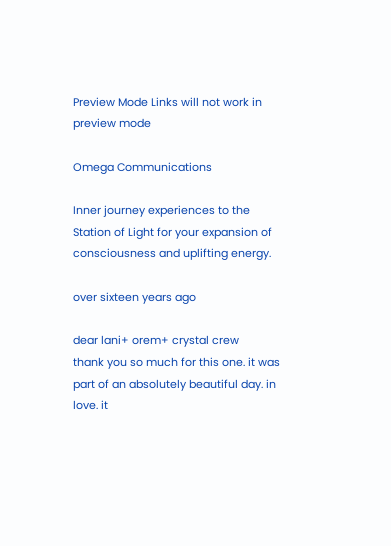Preview Mode Links will not work in preview mode

Omega Communications

Inner journey experiences to the Station of Light for your expansion of consciousness and uplifting energy.

over sixteen years ago

dear lani+ orem+ crystal crew
thank you so much for this one. it was part of an absolutely beautiful day. in love. it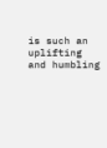is such an uplifting and humbling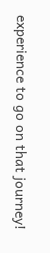experience to go on that journey!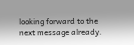looking forward to the next message already.